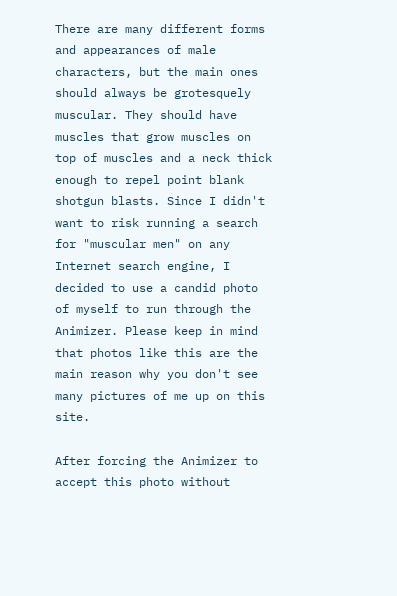There are many different forms and appearances of male characters, but the main ones should always be grotesquely muscular. They should have muscles that grow muscles on top of muscles and a neck thick enough to repel point blank shotgun blasts. Since I didn't want to risk running a search for "muscular men" on any Internet search engine, I decided to use a candid photo of myself to run through the Animizer. Please keep in mind that photos like this are the main reason why you don't see many pictures of me up on this site.

After forcing the Animizer to accept this photo without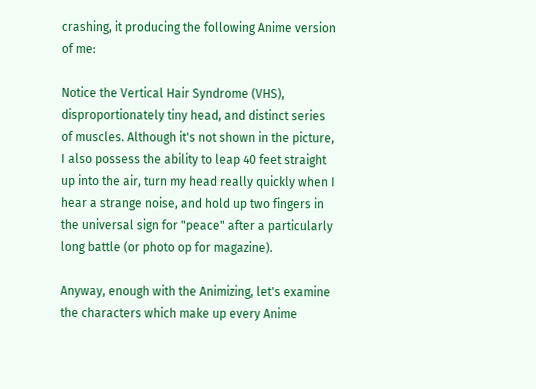crashing, it producing the following Anime version of me:

Notice the Vertical Hair Syndrome (VHS), disproportionately tiny head, and distinct series of muscles. Although it's not shown in the picture, I also possess the ability to leap 40 feet straight up into the air, turn my head really quickly when I hear a strange noise, and hold up two fingers in the universal sign for "peace" after a particularly long battle (or photo op for magazine).

Anyway, enough with the Animizing, let's examine the characters which make up every Anime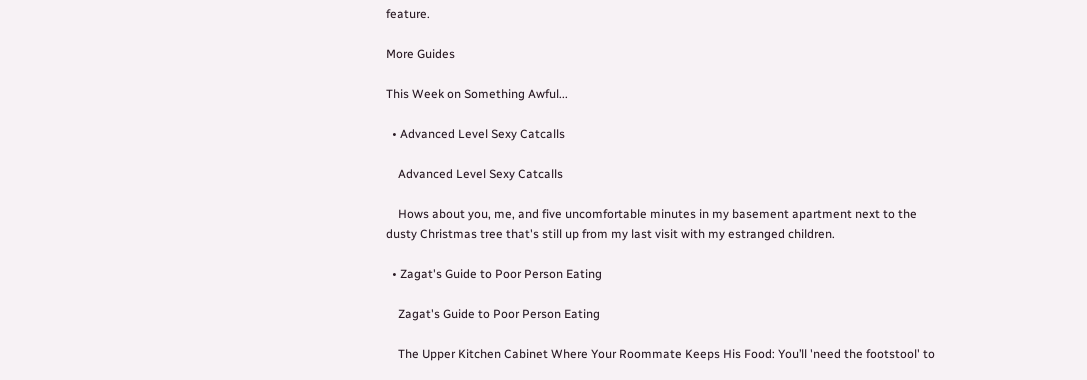feature.

More Guides

This Week on Something Awful...

  • Advanced Level Sexy Catcalls

    Advanced Level Sexy Catcalls

    Hows about you, me, and five uncomfortable minutes in my basement apartment next to the dusty Christmas tree that's still up from my last visit with my estranged children.

  • Zagat's Guide to Poor Person Eating

    Zagat's Guide to Poor Person Eating

    The Upper Kitchen Cabinet Where Your Roommate Keeps His Food: You’ll 'need the footstool' to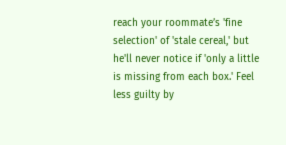reach your roommate’s 'fine selection' of 'stale cereal,' but he'll never notice if 'only a little is missing from each box.' Feel less guilty by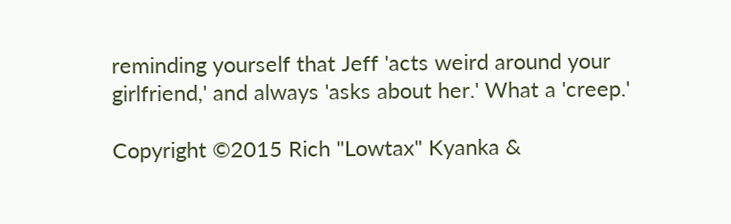reminding yourself that Jeff 'acts weird around your girlfriend,' and always 'asks about her.' What a 'creep.'

Copyright ©2015 Rich "Lowtax" Kyanka &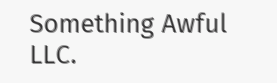Something Awful LLC.